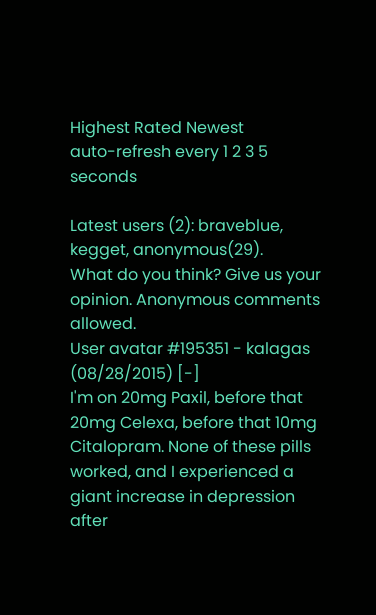Highest Rated Newest
auto-refresh every 1 2 3 5 seconds

Latest users (2): braveblue, kegget, anonymous(29).
What do you think? Give us your opinion. Anonymous comments allowed.
User avatar #195351 - kalagas (08/28/2015) [-]
I'm on 20mg Paxil, before that 20mg Celexa, before that 10mg Citalopram. None of these pills worked, and I experienced a giant increase in depression after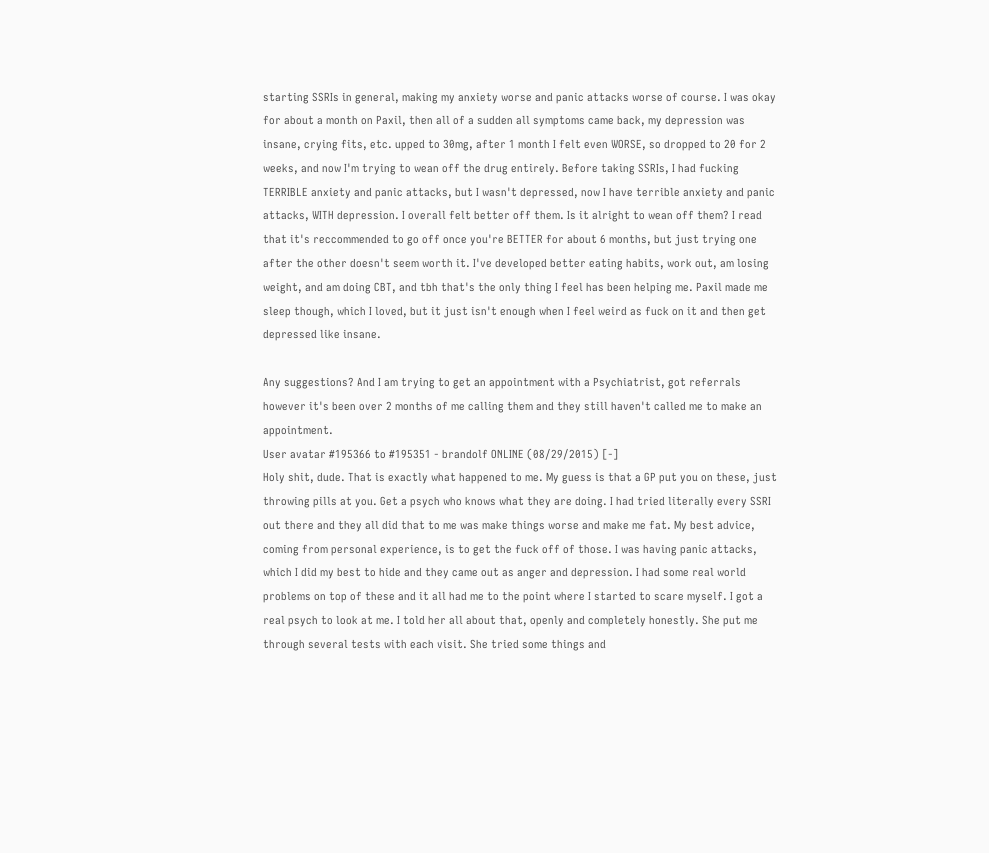starting SSRIs in general, making my anxiety worse and panic attacks worse of course. I was okay for about a month on Paxil, then all of a sudden all symptoms came back, my depression was insane, crying fits, etc. upped to 30mg, after 1 month I felt even WORSE, so dropped to 20 for 2 weeks, and now I'm trying to wean off the drug entirely. Before taking SSRIs, I had fucking TERRIBLE anxiety and panic attacks, but I wasn't depressed, now I have terrible anxiety and panic attacks, WITH depression. I overall felt better off them. Is it alright to wean off them? I read that it's reccommended to go off once you're BETTER for about 6 months, but just trying one after the other doesn't seem worth it. I've developed better eating habits, work out, am losing weight, and am doing CBT, and tbh that's the only thing I feel has been helping me. Paxil made me sleep though, which I loved, but it just isn't enough when I feel weird as fuck on it and then get depressed like insane.

Any suggestions? And I am trying to get an appointment with a Psychiatrist, got referrals however it's been over 2 months of me calling them and they still haven't called me to make an appointment.
User avatar #195366 to #195351 - brandolf ONLINE (08/29/2015) [-]
Holy shit, dude. That is exactly what happened to me. My guess is that a GP put you on these, just throwing pills at you. Get a psych who knows what they are doing. I had tried literally every SSRI out there and they all did that to me was make things worse and make me fat. My best advice, coming from personal experience, is to get the fuck off of those. I was having panic attacks, which I did my best to hide and they came out as anger and depression. I had some real world problems on top of these and it all had me to the point where I started to scare myself. I got a real psych to look at me. I told her all about that, openly and completely honestly. She put me through several tests with each visit. She tried some things and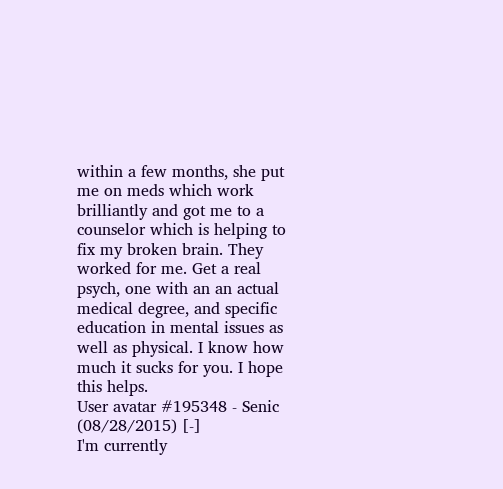within a few months, she put me on meds which work brilliantly and got me to a counselor which is helping to fix my broken brain. They worked for me. Get a real psych, one with an an actual medical degree, and specific education in mental issues as well as physical. I know how much it sucks for you. I hope this helps.
User avatar #195348 - Senic (08/28/2015) [-]
I'm currently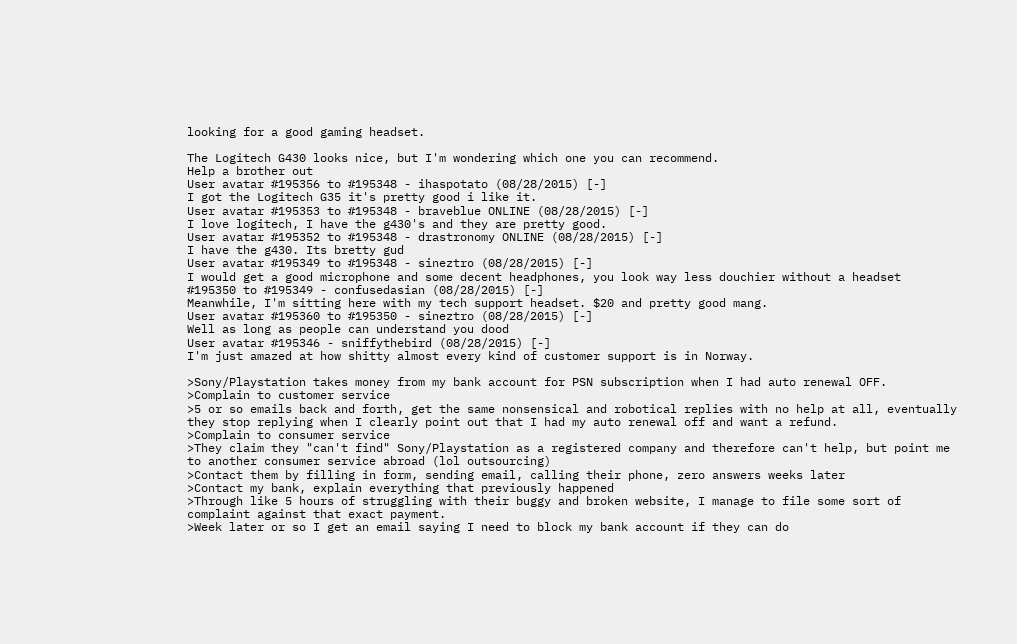looking for a good gaming headset.

The Logitech G430 looks nice, but I'm wondering which one you can recommend.
Help a brother out
User avatar #195356 to #195348 - ihaspotato (08/28/2015) [-]
I got the Logitech G35 it's pretty good i like it.
User avatar #195353 to #195348 - braveblue ONLINE (08/28/2015) [-]
I love logitech, I have the g430's and they are pretty good.
User avatar #195352 to #195348 - drastronomy ONLINE (08/28/2015) [-]
I have the g430. Its bretty gud
User avatar #195349 to #195348 - sineztro (08/28/2015) [-]
I would get a good microphone and some decent headphones, you look way less douchier without a headset
#195350 to #195349 - confusedasian (08/28/2015) [-]
Meanwhile, I'm sitting here with my tech support headset. $20 and pretty good mang.
User avatar #195360 to #195350 - sineztro (08/28/2015) [-]
Well as long as people can understand you dood
User avatar #195346 - sniffythebird (08/28/2015) [-]
I'm just amazed at how shitty almost every kind of customer support is in Norway.

>Sony/Playstation takes money from my bank account for PSN subscription when I had auto renewal OFF.
>Complain to customer service
>5 or so emails back and forth, get the same nonsensical and robotical replies with no help at all, eventually they stop replying when I clearly point out that I had my auto renewal off and want a refund.
>Complain to consumer service
>They claim they "can't find" Sony/Playstation as a registered company and therefore can't help, but point me to another consumer service abroad (lol outsourcing)
>Contact them by filling in form, sending email, calling their phone, zero answers weeks later
>Contact my bank, explain everything that previously happened
>Through like 5 hours of struggling with their buggy and broken website, I manage to file some sort of complaint against that exact payment.
>Week later or so I get an email saying I need to block my bank account if they can do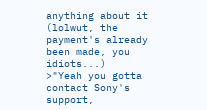anything about it (lolwut, the payment's already been made, you idiots...)
>"Yeah you gotta contact Sony's support,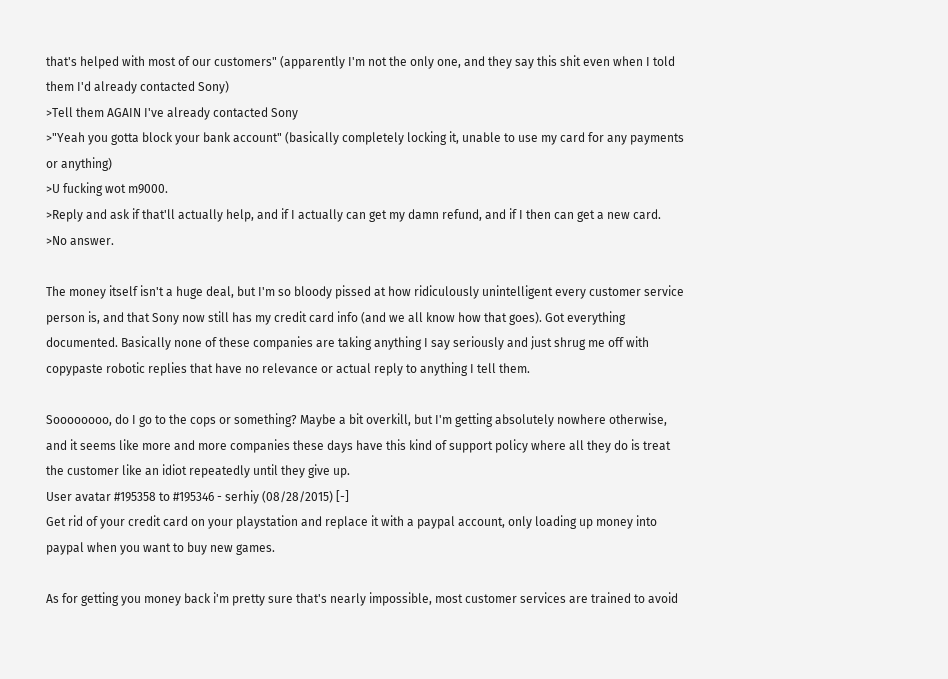that's helped with most of our customers" (apparently I'm not the only one, and they say this shit even when I told them I'd already contacted Sony)
>Tell them AGAIN I've already contacted Sony
>"Yeah you gotta block your bank account" (basically completely locking it, unable to use my card for any payments or anything)
>U fucking wot m9000.
>Reply and ask if that'll actually help, and if I actually can get my damn refund, and if I then can get a new card.
>No answer.

The money itself isn't a huge deal, but I'm so bloody pissed at how ridiculously unintelligent every customer service person is, and that Sony now still has my credit card info (and we all know how that goes). Got everything documented. Basically none of these companies are taking anything I say seriously and just shrug me off with copypaste robotic replies that have no relevance or actual reply to anything I tell them.

Soooooooo, do I go to the cops or something? Maybe a bit overkill, but I'm getting absolutely nowhere otherwise, and it seems like more and more companies these days have this kind of support policy where all they do is treat the customer like an idiot repeatedly until they give up.
User avatar #195358 to #195346 - serhiy (08/28/2015) [-]
Get rid of your credit card on your playstation and replace it with a paypal account, only loading up money into paypal when you want to buy new games.

As for getting you money back i'm pretty sure that's nearly impossible, most customer services are trained to avoid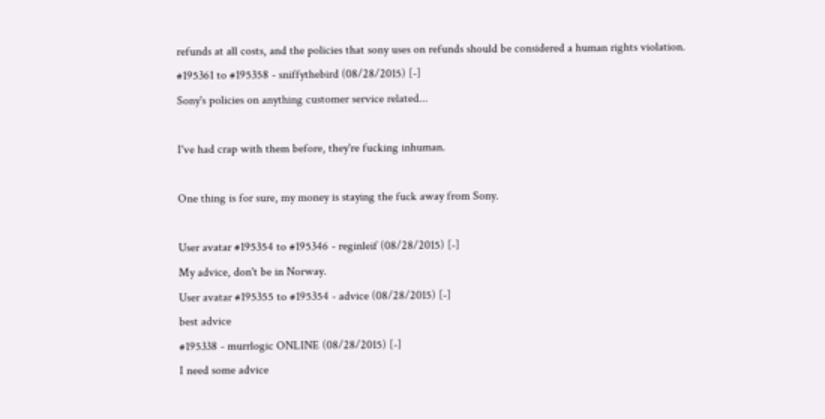refunds at all costs, and the policies that sony uses on refunds should be considered a human rights violation.
#195361 to #195358 - sniffythebird (08/28/2015) [-]
Sony's policies on anything customer service related...

I've had crap with them before, they're fucking inhuman.

One thing is for sure, my money is staying the fuck away from Sony.

User avatar #195354 to #195346 - reginleif (08/28/2015) [-]
My advice, don't be in Norway.
User avatar #195355 to #195354 - advice (08/28/2015) [-]
best advice
#195338 - murrlogic ONLINE (08/28/2015) [-]
I need some advice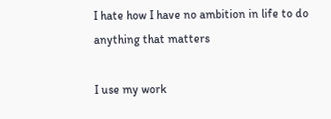I hate how I have no ambition in life to do anything that matters

I use my work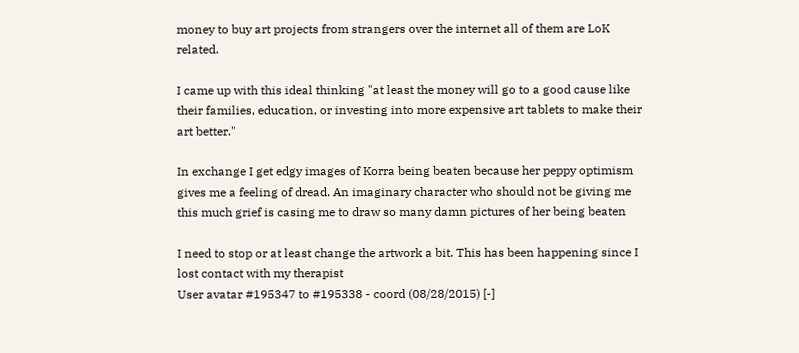money to buy art projects from strangers over the internet all of them are LoK related.

I came up with this ideal thinking "at least the money will go to a good cause like their families, education, or investing into more expensive art tablets to make their art better."

In exchange I get edgy images of Korra being beaten because her peppy optimism gives me a feeling of dread. An imaginary character who should not be giving me this much grief is casing me to draw so many damn pictures of her being beaten

I need to stop or at least change the artwork a bit. This has been happening since I lost contact with my therapist
User avatar #195347 to #195338 - coord (08/28/2015) [-]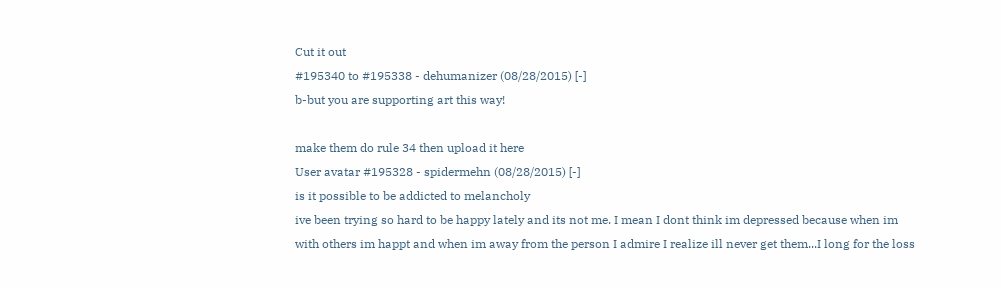Cut it out
#195340 to #195338 - dehumanizer (08/28/2015) [-]
b-but you are supporting art this way!

make them do rule 34 then upload it here
User avatar #195328 - spidermehn (08/28/2015) [-]
is it possible to be addicted to melancholy
ive been trying so hard to be happy lately and its not me. I mean I dont think im depressed because when im with others im happt and when im away from the person I admire I realize ill never get them...I long for the loss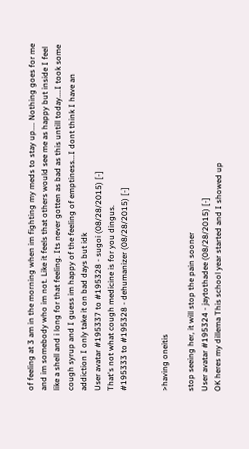of feeling at 3 am in the morning when im fighting my meds to stay up.... Nothing goes for me and im somebody who im not. Like it feels that others would see me as happy but inside I feel like a shell and i long for that feeling. Its never gotten as bad as this untill today....I took some cough syrup and I guess im happy of the feeling of emptiness...I dont think I have an addiction I only take it on bad days but idk
User avatar #195337 to #195328 - sugoi (08/28/2015) [-]
That's not what cough medicine is for you dingus.
#195333 to #195328 - dehumanizer (08/28/2015) [-]


>having oneitis

stop seeing her, it will stop the pain sooner
User avatar #195324 - jaytothadee (08/28/2015) [-]
OK heres my dillema This school year started and I showed up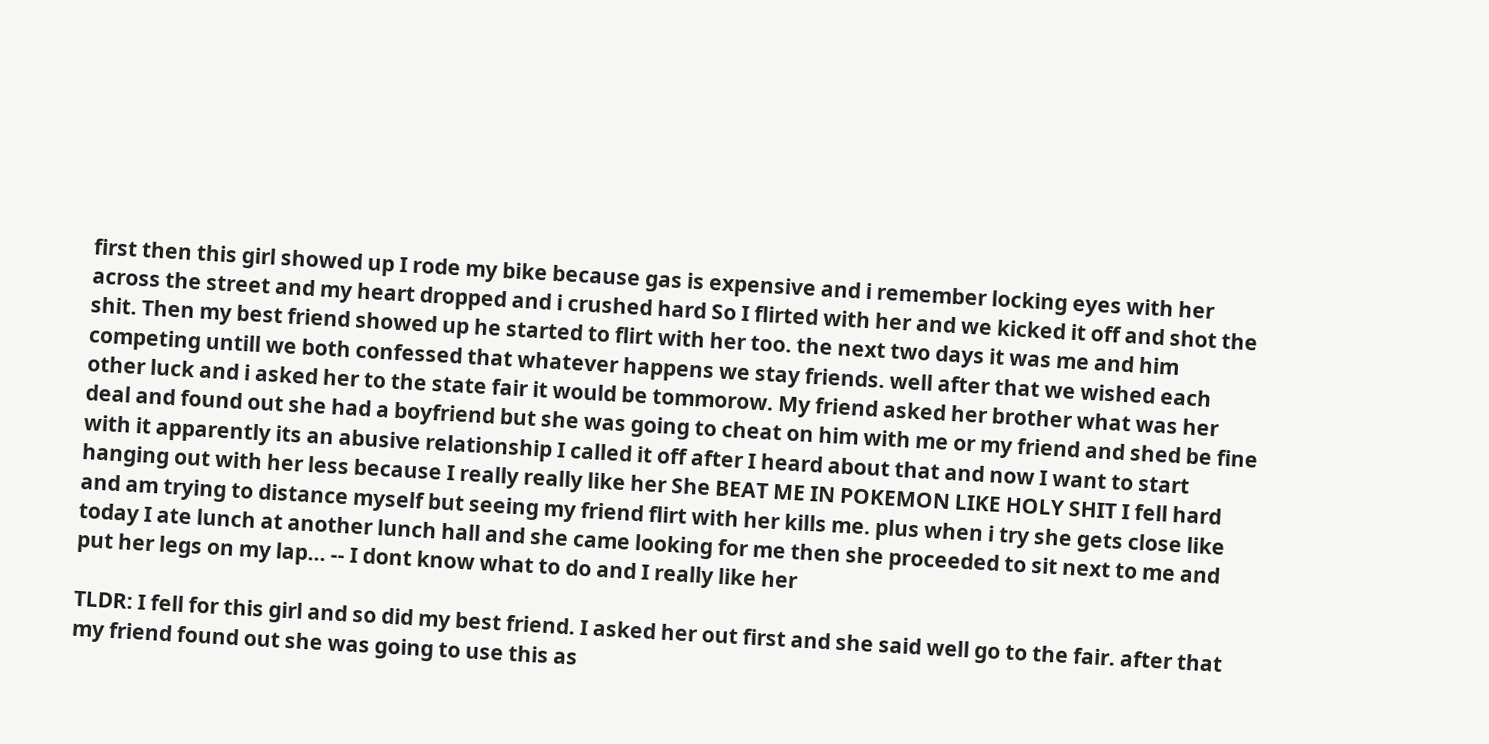first then this girl showed up I rode my bike because gas is expensive and i remember locking eyes with her across the street and my heart dropped and i crushed hard So I flirted with her and we kicked it off and shot the shit. Then my best friend showed up he started to flirt with her too. the next two days it was me and him competing untill we both confessed that whatever happens we stay friends. well after that we wished each other luck and i asked her to the state fair it would be tommorow. My friend asked her brother what was her deal and found out she had a boyfriend but she was going to cheat on him with me or my friend and shed be fine with it apparently its an abusive relationship I called it off after I heard about that and now I want to start hanging out with her less because I really really like her She BEAT ME IN POKEMON LIKE HOLY SHIT I fell hard and am trying to distance myself but seeing my friend flirt with her kills me. plus when i try she gets close like today I ate lunch at another lunch hall and she came looking for me then she proceeded to sit next to me and put her legs on my lap... -- I dont know what to do and I really like her

TLDR: I fell for this girl and so did my best friend. I asked her out first and she said well go to the fair. after that my friend found out she was going to use this as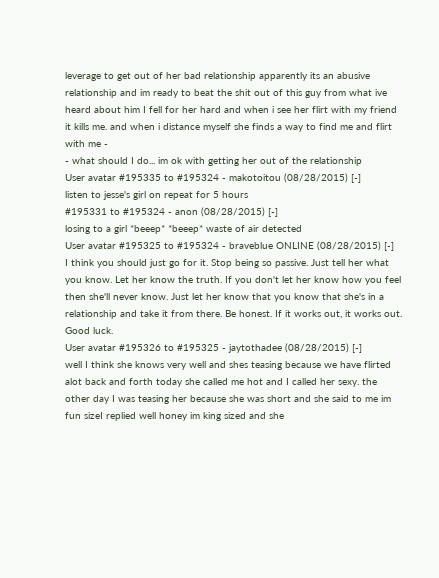leverage to get out of her bad relationship apparently its an abusive relationship and im ready to beat the shit out of this guy from what ive heard about him I fell for her hard and when i see her flirt with my friend it kills me. and when i distance myself she finds a way to find me and flirt with me -
- what should I do... im ok with getting her out of the relationship
User avatar #195335 to #195324 - makotoitou (08/28/2015) [-]
listen to jesse's girl on repeat for 5 hours
#195331 to #195324 - anon (08/28/2015) [-]
losing to a girl *beeep* *beeep* waste of air detected
User avatar #195325 to #195324 - braveblue ONLINE (08/28/2015) [-]
I think you should just go for it. Stop being so passive. Just tell her what you know. Let her know the truth. If you don't let her know how you feel then she'll never know. Just let her know that you know that she's in a relationship and take it from there. Be honest. If it works out, it works out. Good luck.
User avatar #195326 to #195325 - jaytothadee (08/28/2015) [-]
well I think she knows very well and shes teasing because we have flirted alot back and forth today she called me hot and I called her sexy. the other day I was teasing her because she was short and she said to me im fun sizeI replied well honey im king sized and she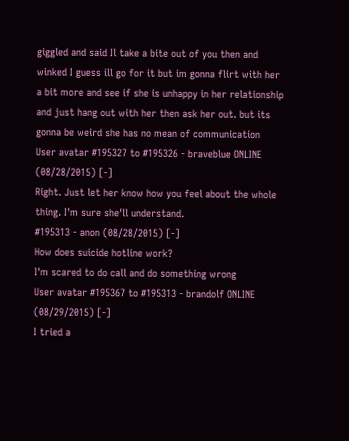giggled and said Il take a bite out of you then and winked I guess ill go for it but im gonna flirt with her a bit more and see if she is unhappy in her relationship and just hang out with her then ask her out. but its gonna be weird she has no mean of communication
User avatar #195327 to #195326 - braveblue ONLINE (08/28/2015) [-]
Right. Just let her know how you feel about the whole thing. I'm sure she'll understand.
#195313 - anon (08/28/2015) [-]
How does suicide hotline work?
I'm scared to do call and do something wrong
User avatar #195367 to #195313 - brandolf ONLINE (08/29/2015) [-]
I tried a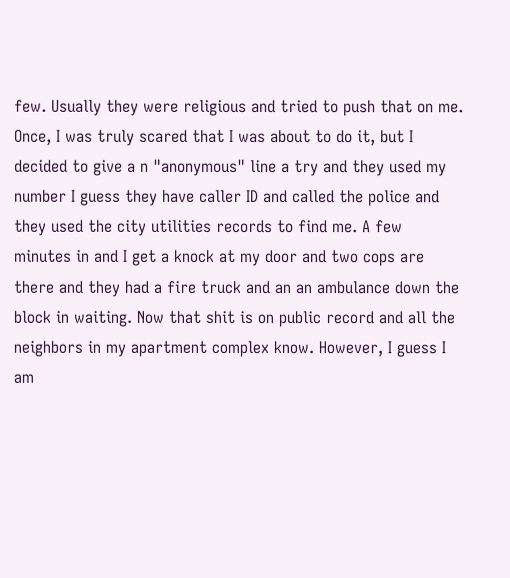few. Usually they were religious and tried to push that on me. Once, I was truly scared that I was about to do it, but I decided to give a n "anonymous" line a try and they used my number I guess they have caller ID and called the police and they used the city utilities records to find me. A few minutes in and I get a knock at my door and two cops are there and they had a fire truck and an an ambulance down the block in waiting. Now that shit is on public record and all the neighbors in my apartment complex know. However, I guess I am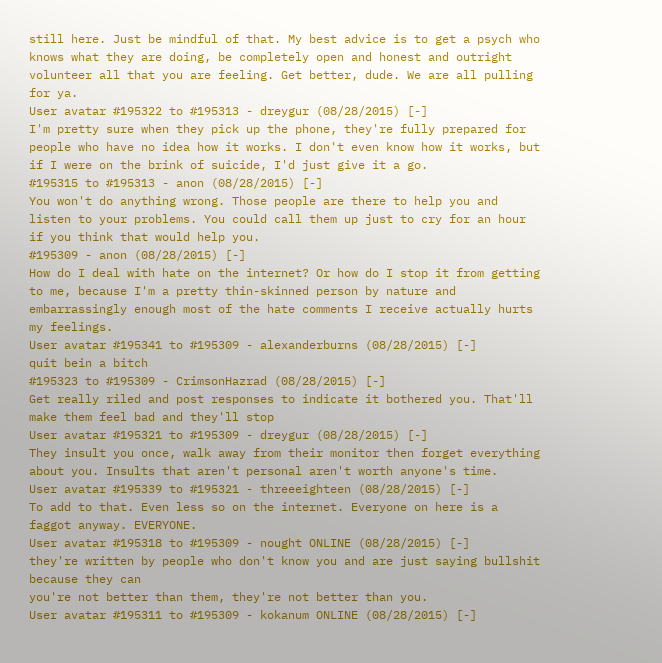still here. Just be mindful of that. My best advice is to get a psych who knows what they are doing, be completely open and honest and outright volunteer all that you are feeling. Get better, dude. We are all pulling for ya.
User avatar #195322 to #195313 - dreygur (08/28/2015) [-]
I'm pretty sure when they pick up the phone, they're fully prepared for people who have no idea how it works. I don't even know how it works, but if I were on the brink of suicide, I'd just give it a go.
#195315 to #195313 - anon (08/28/2015) [-]
You won't do anything wrong. Those people are there to help you and listen to your problems. You could call them up just to cry for an hour if you think that would help you.
#195309 - anon (08/28/2015) [-]
How do I deal with hate on the internet? Or how do I stop it from getting to me, because I'm a pretty thin-skinned person by nature and embarrassingly enough most of the hate comments I receive actually hurts my feelings.
User avatar #195341 to #195309 - alexanderburns (08/28/2015) [-]
quit bein a bitch
#195323 to #195309 - CrimsonHazrad (08/28/2015) [-]
Get really riled and post responses to indicate it bothered you. That'll make them feel bad and they'll stop
User avatar #195321 to #195309 - dreygur (08/28/2015) [-]
They insult you once, walk away from their monitor then forget everything about you. Insults that aren't personal aren't worth anyone's time.
User avatar #195339 to #195321 - threeeighteen (08/28/2015) [-]
To add to that. Even less so on the internet. Everyone on here is a faggot anyway. EVERYONE.
User avatar #195318 to #195309 - nought ONLINE (08/28/2015) [-]
they're written by people who don't know you and are just saying bullshit because they can
you're not better than them, they're not better than you.
User avatar #195311 to #195309 - kokanum ONLINE (08/28/2015) [-]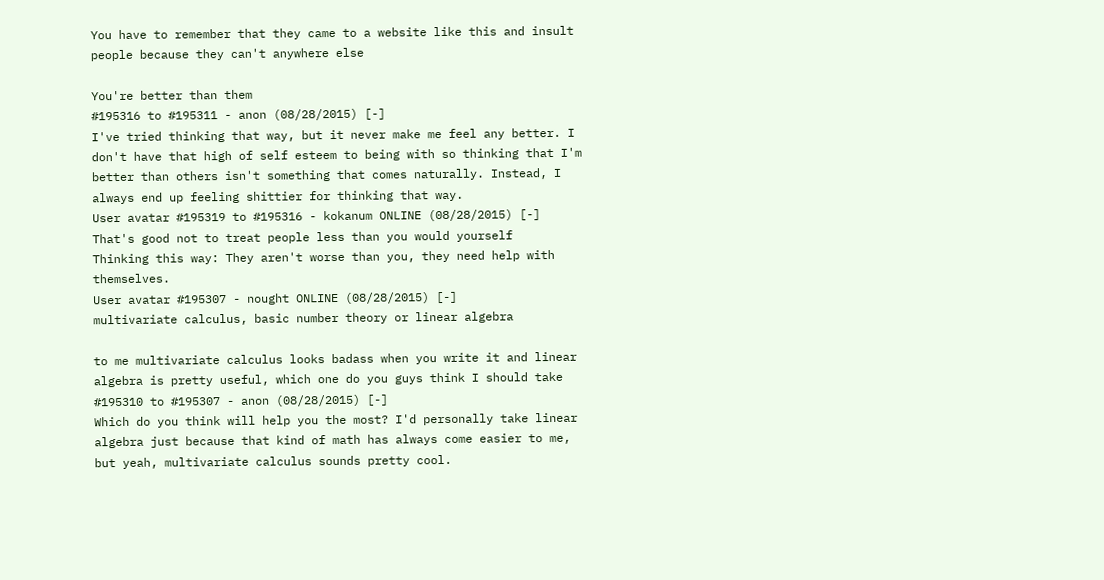You have to remember that they came to a website like this and insult people because they can't anywhere else

You're better than them
#195316 to #195311 - anon (08/28/2015) [-]
I've tried thinking that way, but it never make me feel any better. I don't have that high of self esteem to being with so thinking that I'm better than others isn't something that comes naturally. Instead, I always end up feeling shittier for thinking that way.
User avatar #195319 to #195316 - kokanum ONLINE (08/28/2015) [-]
That's good not to treat people less than you would yourself
Thinking this way: They aren't worse than you, they need help with themselves.
User avatar #195307 - nought ONLINE (08/28/2015) [-]
multivariate calculus, basic number theory or linear algebra

to me multivariate calculus looks badass when you write it and linear algebra is pretty useful, which one do you guys think I should take
#195310 to #195307 - anon (08/28/2015) [-]
Which do you think will help you the most? I'd personally take linear algebra just because that kind of math has always come easier to me, but yeah, multivariate calculus sounds pretty cool.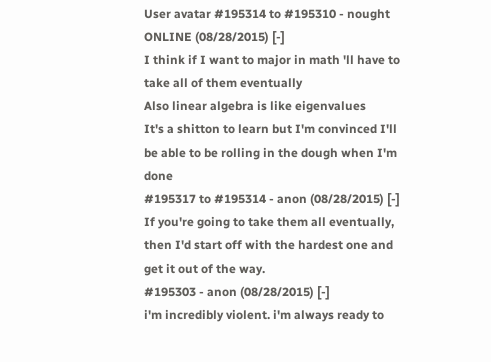User avatar #195314 to #195310 - nought ONLINE (08/28/2015) [-]
I think if I want to major in math 'll have to take all of them eventually
Also linear algebra is like eigenvalues
It's a shitton to learn but I'm convinced I'll be able to be rolling in the dough when I'm done
#195317 to #195314 - anon (08/28/2015) [-]
If you're going to take them all eventually, then I'd start off with the hardest one and get it out of the way.
#195303 - anon (08/28/2015) [-]
i'm incredibly violent. i'm always ready to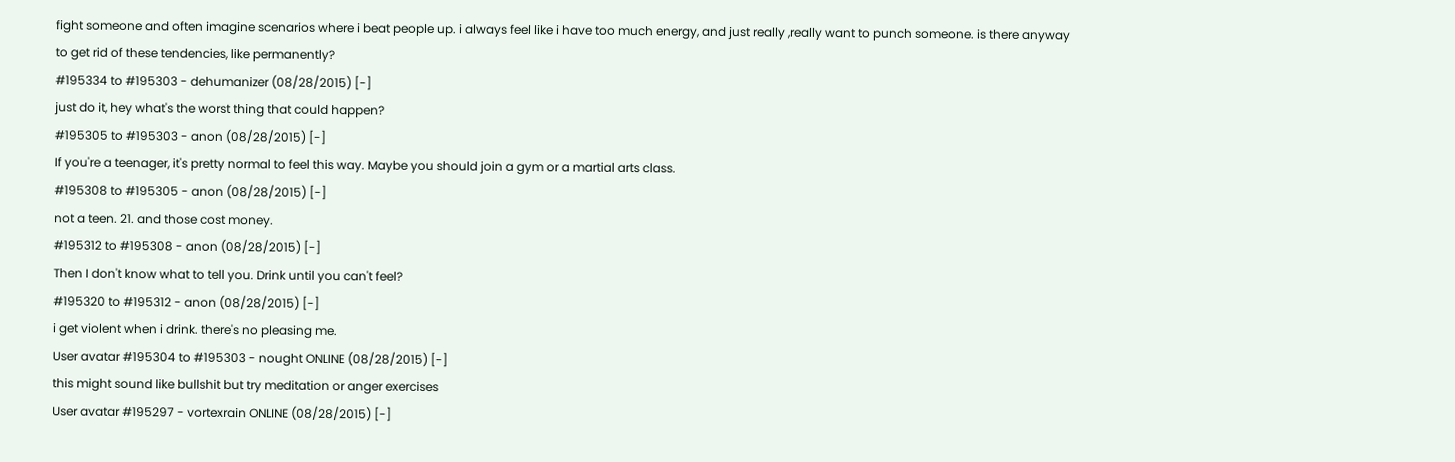fight someone and often imagine scenarios where i beat people up. i always feel like i have too much energy, and just really ,really want to punch someone. is there anyway to get rid of these tendencies, like permanently?
#195334 to #195303 - dehumanizer (08/28/2015) [-]
just do it, hey what's the worst thing that could happen?
#195305 to #195303 - anon (08/28/2015) [-]
If you're a teenager, it's pretty normal to feel this way. Maybe you should join a gym or a martial arts class.
#195308 to #195305 - anon (08/28/2015) [-]
not a teen. 21. and those cost money.
#195312 to #195308 - anon (08/28/2015) [-]
Then I don't know what to tell you. Drink until you can't feel?
#195320 to #195312 - anon (08/28/2015) [-]
i get violent when i drink. there's no pleasing me.
User avatar #195304 to #195303 - nought ONLINE (08/28/2015) [-]
this might sound like bullshit but try meditation or anger exercises
User avatar #195297 - vortexrain ONLINE (08/28/2015) [-]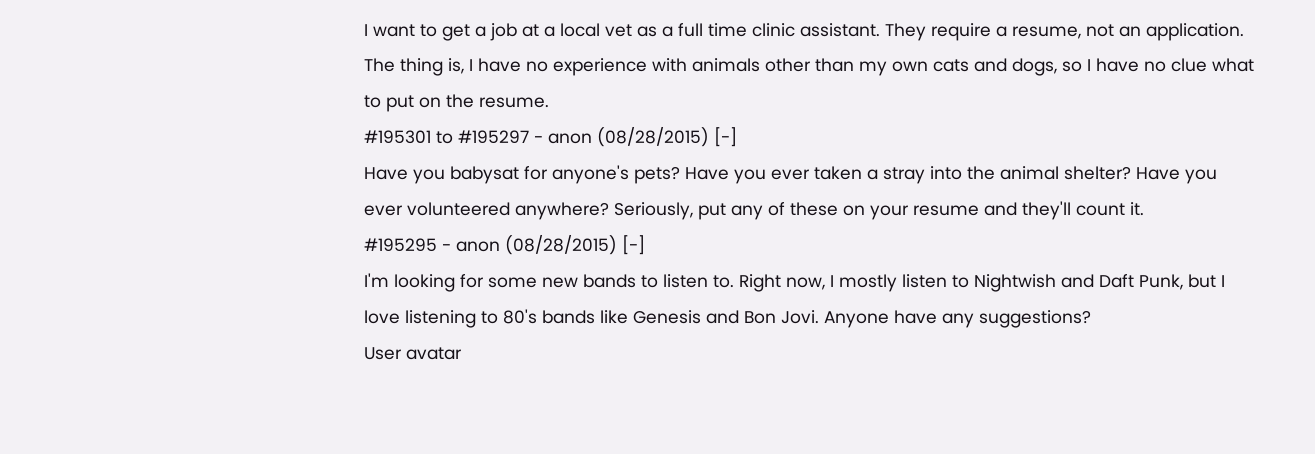I want to get a job at a local vet as a full time clinic assistant. They require a resume, not an application. The thing is, I have no experience with animals other than my own cats and dogs, so I have no clue what to put on the resume.
#195301 to #195297 - anon (08/28/2015) [-]
Have you babysat for anyone's pets? Have you ever taken a stray into the animal shelter? Have you ever volunteered anywhere? Seriously, put any of these on your resume and they'll count it.
#195295 - anon (08/28/2015) [-]
I'm looking for some new bands to listen to. Right now, I mostly listen to Nightwish and Daft Punk, but I love listening to 80's bands like Genesis and Bon Jovi. Anyone have any suggestions?
User avatar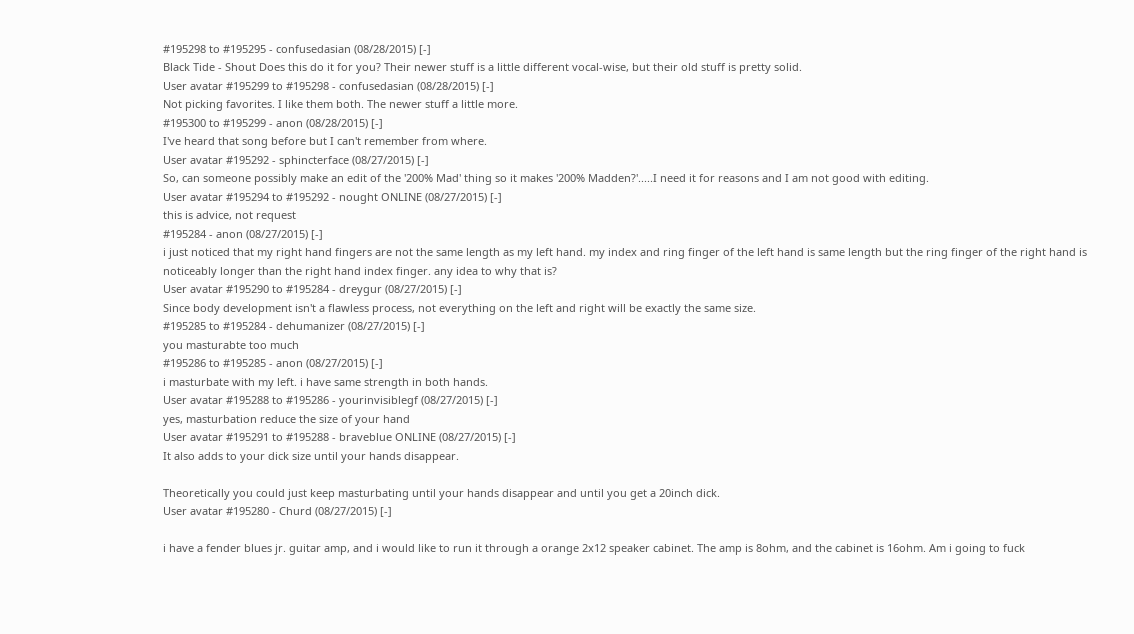#195298 to #195295 - confusedasian (08/28/2015) [-]
Black Tide - Shout Does this do it for you? Their newer stuff is a little different vocal-wise, but their old stuff is pretty solid.
User avatar #195299 to #195298 - confusedasian (08/28/2015) [-]
Not picking favorites. I like them both. The newer stuff a little more.
#195300 to #195299 - anon (08/28/2015) [-]
I've heard that song before but I can't remember from where.
User avatar #195292 - sphincterface (08/27/2015) [-]
So, can someone possibly make an edit of the '200% Mad' thing so it makes '200% Madden?'.....I need it for reasons and I am not good with editing.
User avatar #195294 to #195292 - nought ONLINE (08/27/2015) [-]
this is advice, not request
#195284 - anon (08/27/2015) [-]
i just noticed that my right hand fingers are not the same length as my left hand. my index and ring finger of the left hand is same length but the ring finger of the right hand is noticeably longer than the right hand index finger. any idea to why that is?
User avatar #195290 to #195284 - dreygur (08/27/2015) [-]
Since body development isn't a flawless process, not everything on the left and right will be exactly the same size.
#195285 to #195284 - dehumanizer (08/27/2015) [-]
you masturabte too much
#195286 to #195285 - anon (08/27/2015) [-]
i masturbate with my left. i have same strength in both hands.
User avatar #195288 to #195286 - yourinvisiblegf (08/27/2015) [-]
yes, masturbation reduce the size of your hand
User avatar #195291 to #195288 - braveblue ONLINE (08/27/2015) [-]
It also adds to your dick size until your hands disappear.

Theoretically you could just keep masturbating until your hands disappear and until you get a 20inch dick.
User avatar #195280 - Churd (08/27/2015) [-]

i have a fender blues jr. guitar amp, and i would like to run it through a orange 2x12 speaker cabinet. The amp is 8ohm, and the cabinet is 16ohm. Am i going to fuck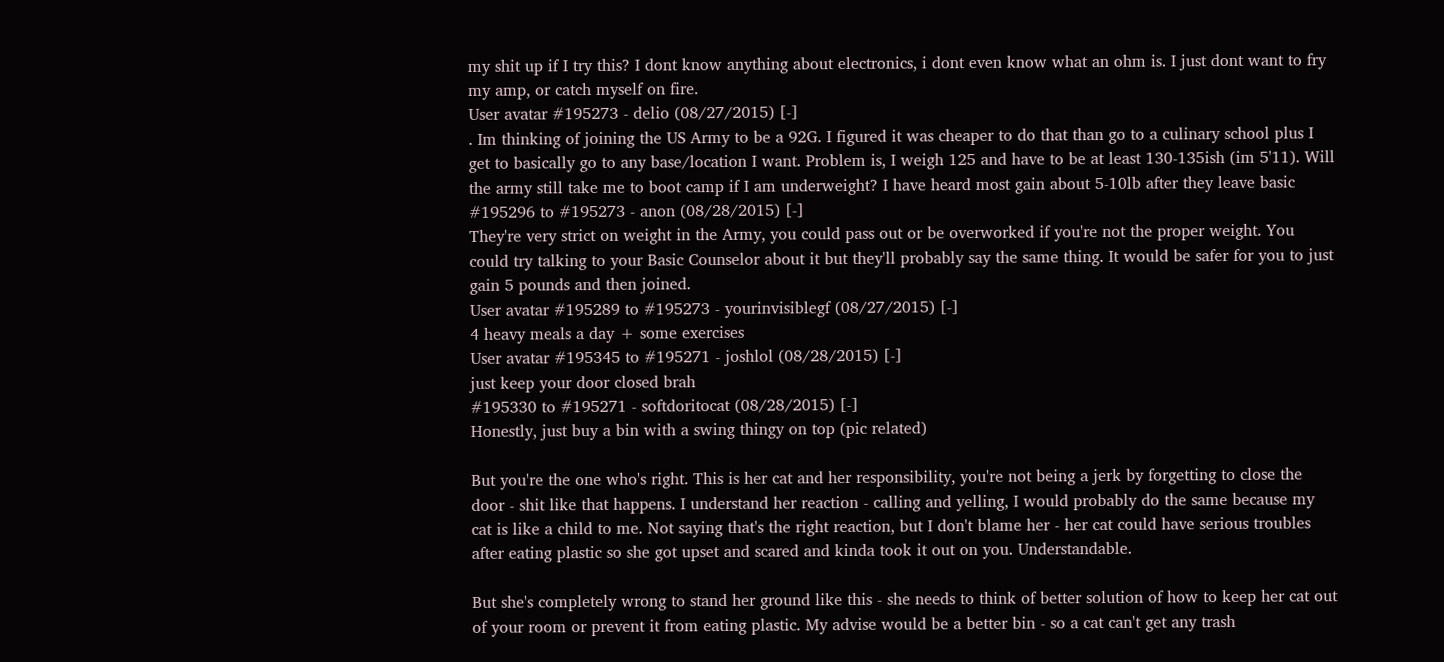my shit up if I try this? I dont know anything about electronics, i dont even know what an ohm is. I just dont want to fry my amp, or catch myself on fire.
User avatar #195273 - delio (08/27/2015) [-]
. Im thinking of joining the US Army to be a 92G. I figured it was cheaper to do that than go to a culinary school plus I get to basically go to any base/location I want. Problem is, I weigh 125 and have to be at least 130-135ish (im 5'11). Will the army still take me to boot camp if I am underweight? I have heard most gain about 5-10lb after they leave basic
#195296 to #195273 - anon (08/28/2015) [-]
They're very strict on weight in the Army, you could pass out or be overworked if you're not the proper weight. You could try talking to your Basic Counselor about it but they'll probably say the same thing. It would be safer for you to just gain 5 pounds and then joined.
User avatar #195289 to #195273 - yourinvisiblegf (08/27/2015) [-]
4 heavy meals a day + some exercises
User avatar #195345 to #195271 - joshlol (08/28/2015) [-]
just keep your door closed brah
#195330 to #195271 - softdoritocat (08/28/2015) [-]
Honestly, just buy a bin with a swing thingy on top (pic related)

But you're the one who's right. This is her cat and her responsibility, you're not being a jerk by forgetting to close the door - shit like that happens. I understand her reaction - calling and yelling, I would probably do the same because my cat is like a child to me. Not saying that's the right reaction, but I don't blame her - her cat could have serious troubles after eating plastic so she got upset and scared and kinda took it out on you. Understandable.

But she's completely wrong to stand her ground like this - she needs to think of better solution of how to keep her cat out of your room or prevent it from eating plastic. My advise would be a better bin - so a cat can't get any trash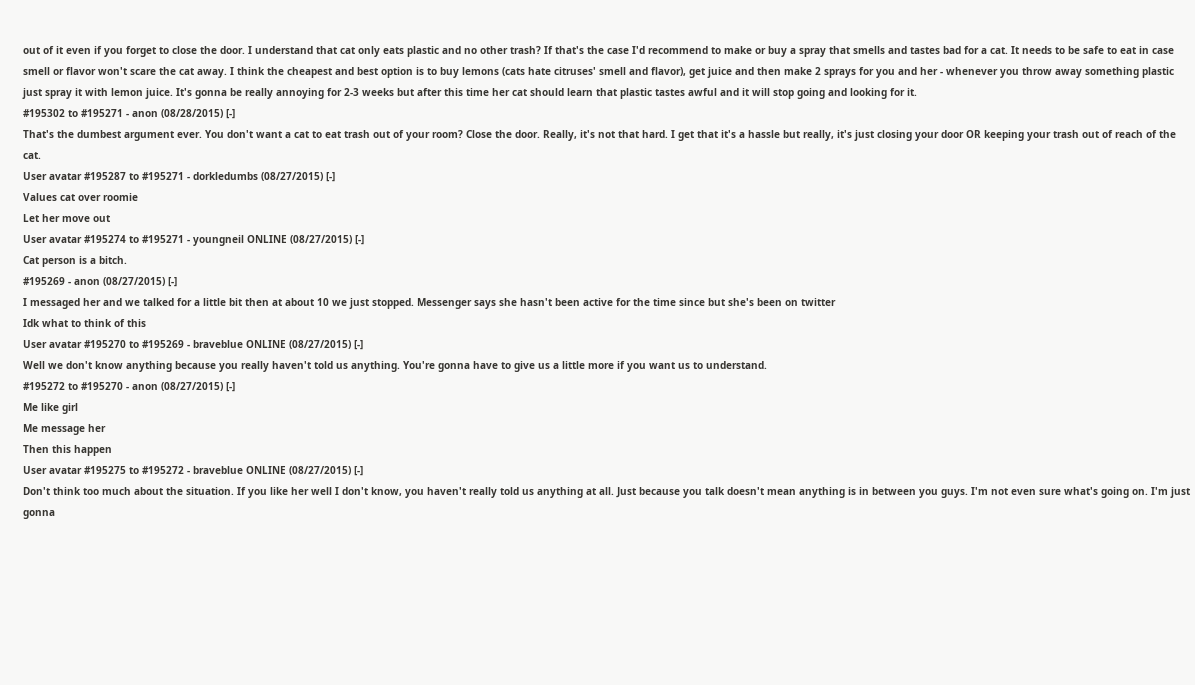out of it even if you forget to close the door. I understand that cat only eats plastic and no other trash? If that's the case I'd recommend to make or buy a spray that smells and tastes bad for a cat. It needs to be safe to eat in case smell or flavor won't scare the cat away. I think the cheapest and best option is to buy lemons (cats hate citruses' smell and flavor), get juice and then make 2 sprays for you and her - whenever you throw away something plastic just spray it with lemon juice. It's gonna be really annoying for 2-3 weeks but after this time her cat should learn that plastic tastes awful and it will stop going and looking for it.
#195302 to #195271 - anon (08/28/2015) [-]
That's the dumbest argument ever. You don't want a cat to eat trash out of your room? Close the door. Really, it's not that hard. I get that it's a hassle but really, it's just closing your door OR keeping your trash out of reach of the cat.
User avatar #195287 to #195271 - dorkledumbs (08/27/2015) [-]
Values cat over roomie
Let her move out
User avatar #195274 to #195271 - youngneil ONLINE (08/27/2015) [-]
Cat person is a bitch.
#195269 - anon (08/27/2015) [-]
I messaged her and we talked for a little bit then at about 10 we just stopped. Messenger says she hasn't been active for the time since but she's been on twitter
Idk what to think of this
User avatar #195270 to #195269 - braveblue ONLINE (08/27/2015) [-]
Well we don't know anything because you really haven't told us anything. You're gonna have to give us a little more if you want us to understand.
#195272 to #195270 - anon (08/27/2015) [-]
Me like girl
Me message her
Then this happen
User avatar #195275 to #195272 - braveblue ONLINE (08/27/2015) [-]
Don't think too much about the situation. If you like her well I don't know, you haven't really told us anything at all. Just because you talk doesn't mean anything is in between you guys. I'm not even sure what's going on. I'm just gonna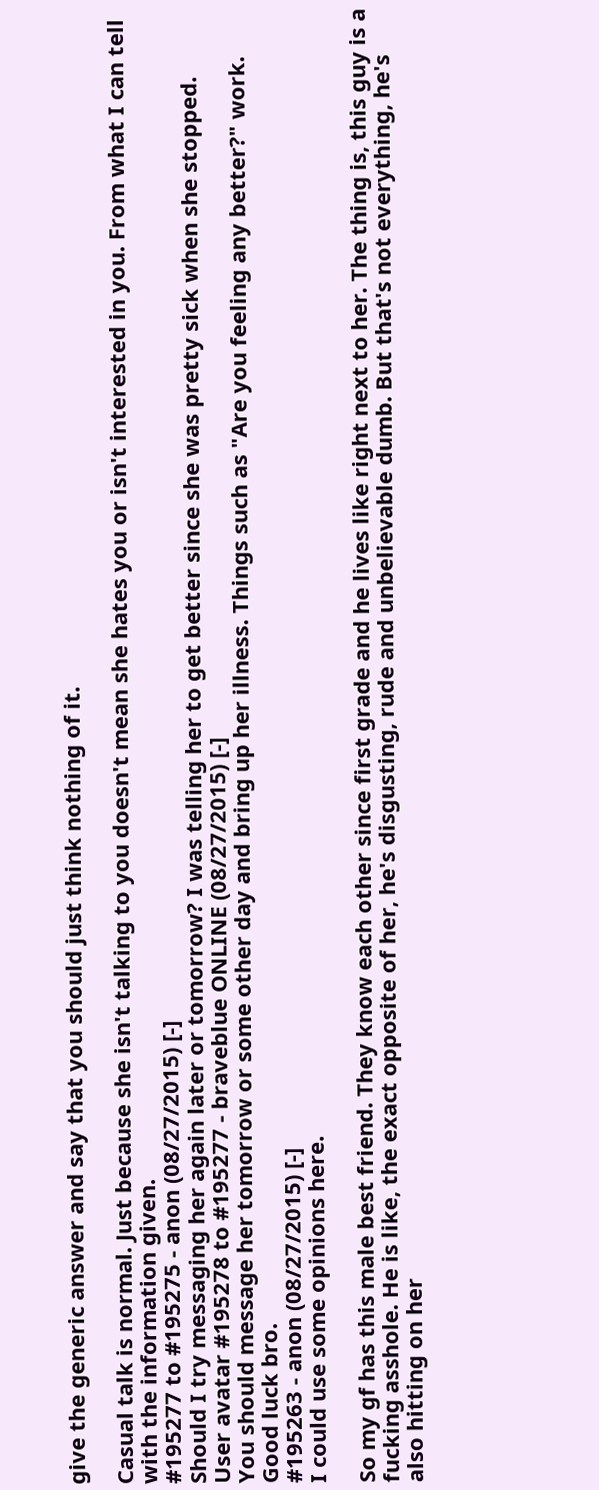give the generic answer and say that you should just think nothing of it.

Casual talk is normal. Just because she isn't talking to you doesn't mean she hates you or isn't interested in you. From what I can tell with the information given.
#195277 to #195275 - anon (08/27/2015) [-]
Should I try messaging her again later or tomorrow? I was telling her to get better since she was pretty sick when she stopped.
User avatar #195278 to #195277 - braveblue ONLINE (08/27/2015) [-]
You should message her tomorrow or some other day and bring up her illness. Things such as "Are you feeling any better?" work. Good luck bro.
#195263 - anon (08/27/2015) [-]
I could use some opinions here.

So my gf has this male best friend. They know each other since first grade and he lives like right next to her. The thing is, this guy is a fucking asshole. He is like, the exact opposite of her, he's disgusting, rude and unbelievable dumb. But that's not everything, he's also hitting on her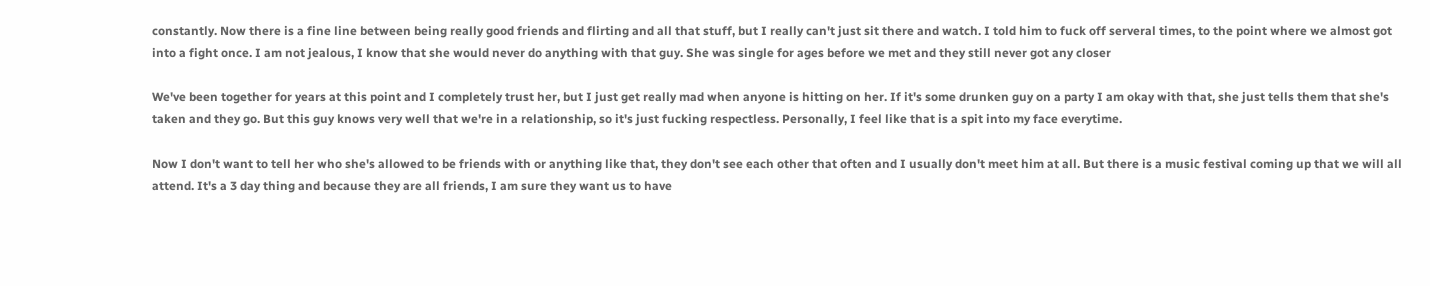constantly. Now there is a fine line between being really good friends and flirting and all that stuff, but I really can't just sit there and watch. I told him to fuck off serveral times, to the point where we almost got into a fight once. I am not jealous, I know that she would never do anything with that guy. She was single for ages before we met and they still never got any closer

We've been together for years at this point and I completely trust her, but I just get really mad when anyone is hitting on her. If it's some drunken guy on a party I am okay with that, she just tells them that she's taken and they go. But this guy knows very well that we're in a relationship, so it's just fucking respectless. Personally, I feel like that is a spit into my face everytime.

Now I don't want to tell her who she's allowed to be friends with or anything like that, they don't see each other that often and I usually don't meet him at all. But there is a music festival coming up that we will all attend. It's a 3 day thing and because they are all friends, I am sure they want us to have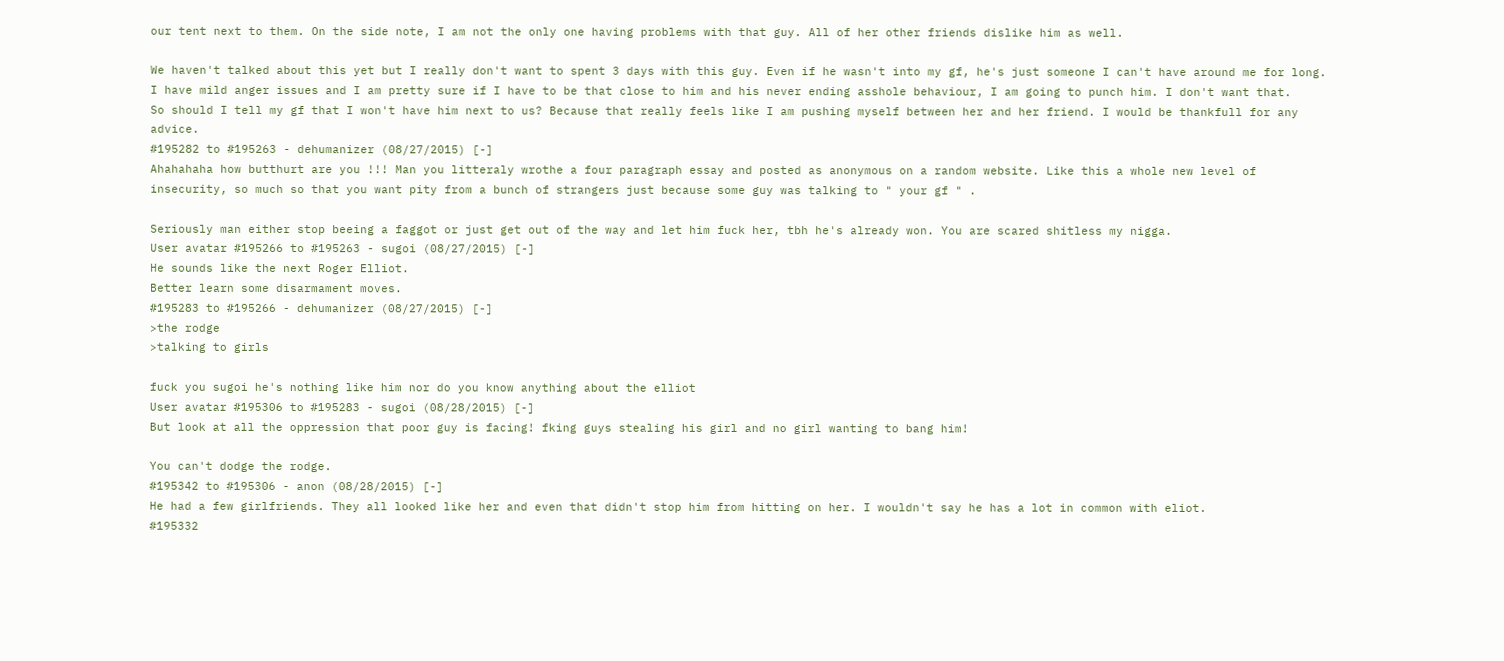our tent next to them. On the side note, I am not the only one having problems with that guy. All of her other friends dislike him as well.

We haven't talked about this yet but I really don't want to spent 3 days with this guy. Even if he wasn't into my gf, he's just someone I can't have around me for long. I have mild anger issues and I am pretty sure if I have to be that close to him and his never ending asshole behaviour, I am going to punch him. I don't want that.
So should I tell my gf that I won't have him next to us? Because that really feels like I am pushing myself between her and her friend. I would be thankfull for any advice.
#195282 to #195263 - dehumanizer (08/27/2015) [-]
Ahahahaha how butthurt are you !!! Man you litteraly wrothe a four paragraph essay and posted as anonymous on a random website. Like this a whole new level of insecurity, so much so that you want pity from a bunch of strangers just because some guy was talking to " your gf " .

Seriously man either stop beeing a faggot or just get out of the way and let him fuck her, tbh he's already won. You are scared shitless my nigga.
User avatar #195266 to #195263 - sugoi (08/27/2015) [-]
He sounds like the next Roger Elliot.
Better learn some disarmament moves.
#195283 to #195266 - dehumanizer (08/27/2015) [-]
>the rodge
>talking to girls

fuck you sugoi he's nothing like him nor do you know anything about the elliot
User avatar #195306 to #195283 - sugoi (08/28/2015) [-]
But look at all the oppression that poor guy is facing! fking guys stealing his girl and no girl wanting to bang him!

You can't dodge the rodge.
#195342 to #195306 - anon (08/28/2015) [-]
He had a few girlfriends. They all looked like her and even that didn't stop him from hitting on her. I wouldn't say he has a lot in common with eliot.
#195332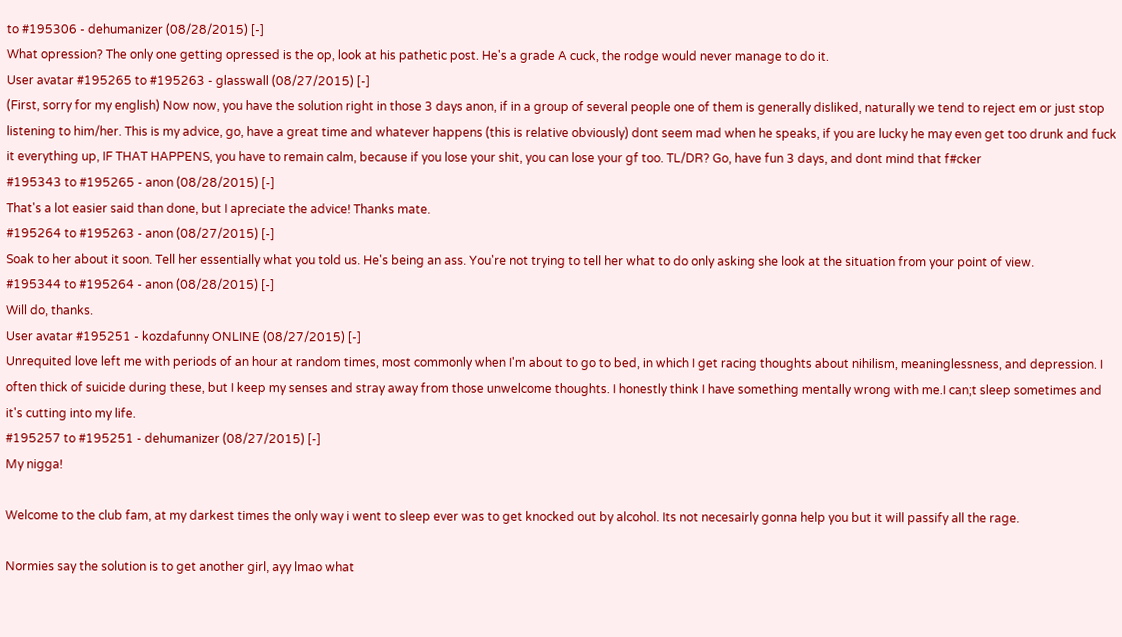to #195306 - dehumanizer (08/28/2015) [-]
What opression? The only one getting opressed is the op, look at his pathetic post. He's a grade A cuck, the rodge would never manage to do it.
User avatar #195265 to #195263 - glasswall (08/27/2015) [-]
(First, sorry for my english) Now now, you have the solution right in those 3 days anon, if in a group of several people one of them is generally disliked, naturally we tend to reject em or just stop listening to him/her. This is my advice, go, have a great time and whatever happens (this is relative obviously) dont seem mad when he speaks, if you are lucky he may even get too drunk and fuck it everything up, IF THAT HAPPENS, you have to remain calm, because if you lose your shit, you can lose your gf too. TL/DR? Go, have fun 3 days, and dont mind that f#cker
#195343 to #195265 - anon (08/28/2015) [-]
That's a lot easier said than done, but I apreciate the advice! Thanks mate.
#195264 to #195263 - anon (08/27/2015) [-]
Soak to her about it soon. Tell her essentially what you told us. He's being an ass. You're not trying to tell her what to do only asking she look at the situation from your point of view.
#195344 to #195264 - anon (08/28/2015) [-]
Will do, thanks.
User avatar #195251 - kozdafunny ONLINE (08/27/2015) [-]
Unrequited love left me with periods of an hour at random times, most commonly when I'm about to go to bed, in which I get racing thoughts about nihilism, meaninglessness, and depression. I often thick of suicide during these, but I keep my senses and stray away from those unwelcome thoughts. I honestly think I have something mentally wrong with me.I can;t sleep sometimes and it's cutting into my life.
#195257 to #195251 - dehumanizer (08/27/2015) [-]
My nigga!

Welcome to the club fam, at my darkest times the only way i went to sleep ever was to get knocked out by alcohol. Its not necesairly gonna help you but it will passify all the rage.

Normies say the solution is to get another girl, ayy lmao what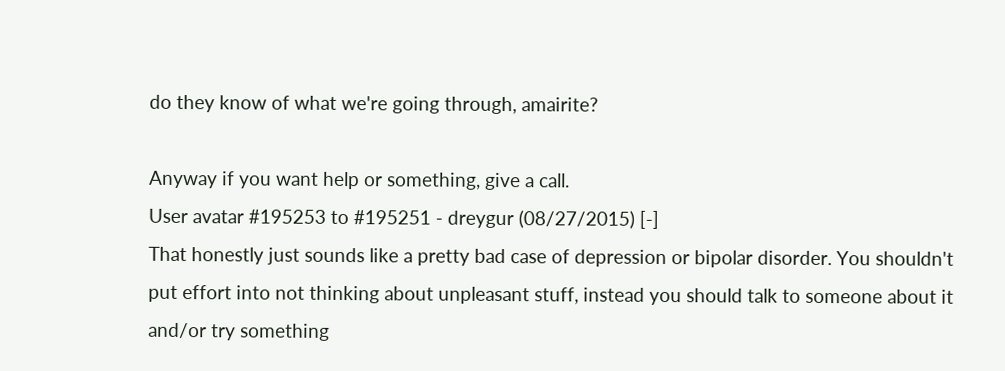do they know of what we're going through, amairite?

Anyway if you want help or something, give a call.
User avatar #195253 to #195251 - dreygur (08/27/2015) [-]
That honestly just sounds like a pretty bad case of depression or bipolar disorder. You shouldn't put effort into not thinking about unpleasant stuff, instead you should talk to someone about it and/or try something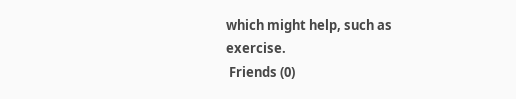which might help, such as exercise.
 Friends (0)